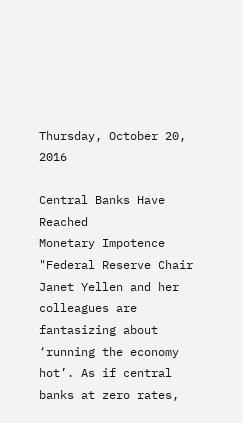Thursday, October 20, 2016

Central Banks Have Reached
Monetary Impotence
"Federal Reserve Chair Janet Yellen and her colleagues are fantasizing about ‘running the economy hot’. As if central banks at zero rates,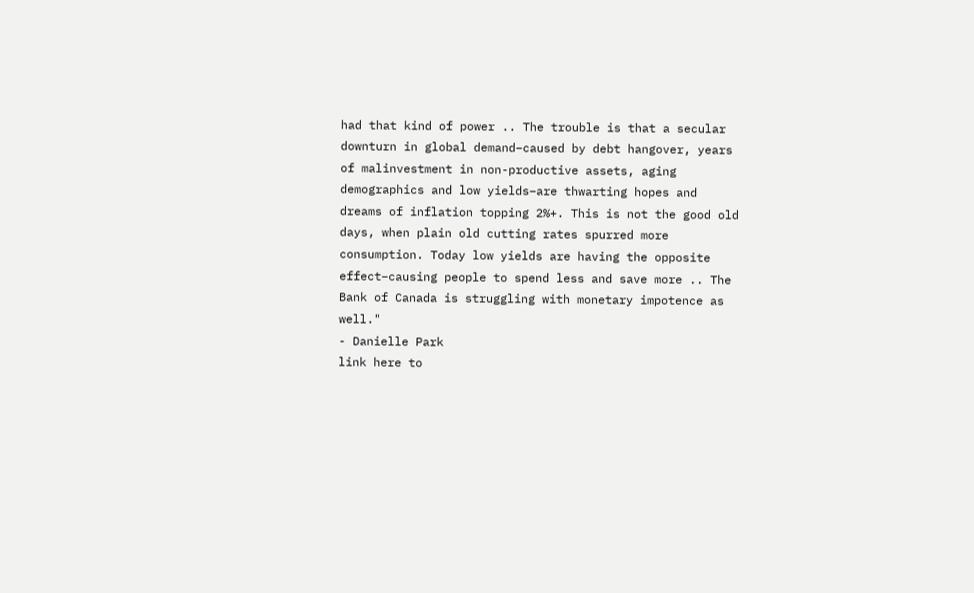had that kind of power .. The trouble is that a secular downturn in global demand–caused by debt hangover, years of malinvestment in non-productive assets, aging demographics and low yields–are thwarting hopes and dreams of inflation topping 2%+. This is not the good old days, when plain old cutting rates spurred more consumption. Today low yields are having the opposite effect–causing people to spend less and save more .. The Bank of Canada is struggling with monetary impotence as well."
- Danielle Park
link here to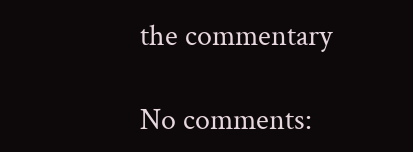the commentary

No comments: